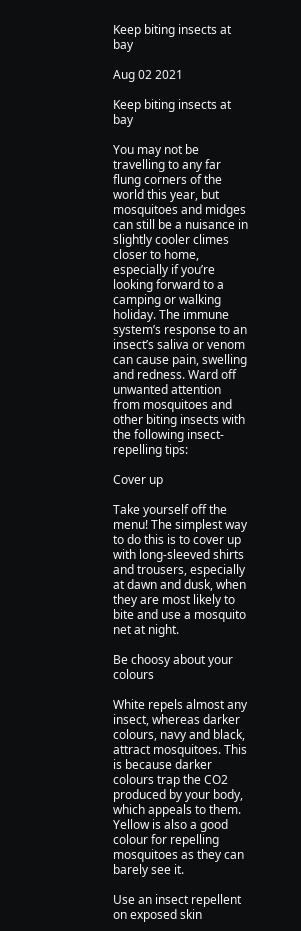Keep biting insects at bay

Aug 02 2021

Keep biting insects at bay

You may not be travelling to any far flung corners of the world this year, but mosquitoes and midges can still be a nuisance in slightly cooler climes closer to home, especially if you’re looking forward to a camping or walking holiday. The immune system’s response to an insect’s saliva or venom can cause pain, swelling and redness. Ward off unwanted attention from mosquitoes and other biting insects with the following insect-repelling tips:

Cover up

Take yourself off the menu! The simplest way to do this is to cover up with long-sleeved shirts and trousers, especially at dawn and dusk, when they are most likely to bite and use a mosquito net at night.

Be choosy about your colours

White repels almost any insect, whereas darker colours, navy and black, attract mosquitoes. This is because darker colours trap the CO2 produced by your body, which appeals to them. Yellow is also a good colour for repelling mosquitoes as they can barely see it.

Use an insect repellent on exposed skin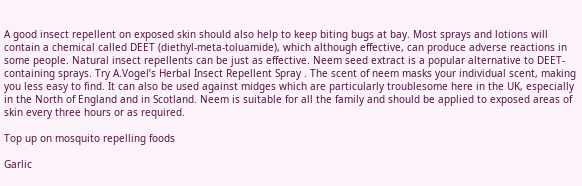A good insect repellent on exposed skin should also help to keep biting bugs at bay. Most sprays and lotions will contain a chemical called DEET (diethyl-meta-toluamide), which although effective, can produce adverse reactions in some people. Natural insect repellents can be just as effective. Neem seed extract is a popular alternative to DEET-containing sprays. Try A.Vogel’s Herbal Insect Repellent Spray . The scent of neem masks your individual scent, making you less easy to find. It can also be used against midges which are particularly troublesome here in the UK, especially in the North of England and in Scotland. Neem is suitable for all the family and should be applied to exposed areas of skin every three hours or as required.

Top up on mosquito repelling foods

Garlic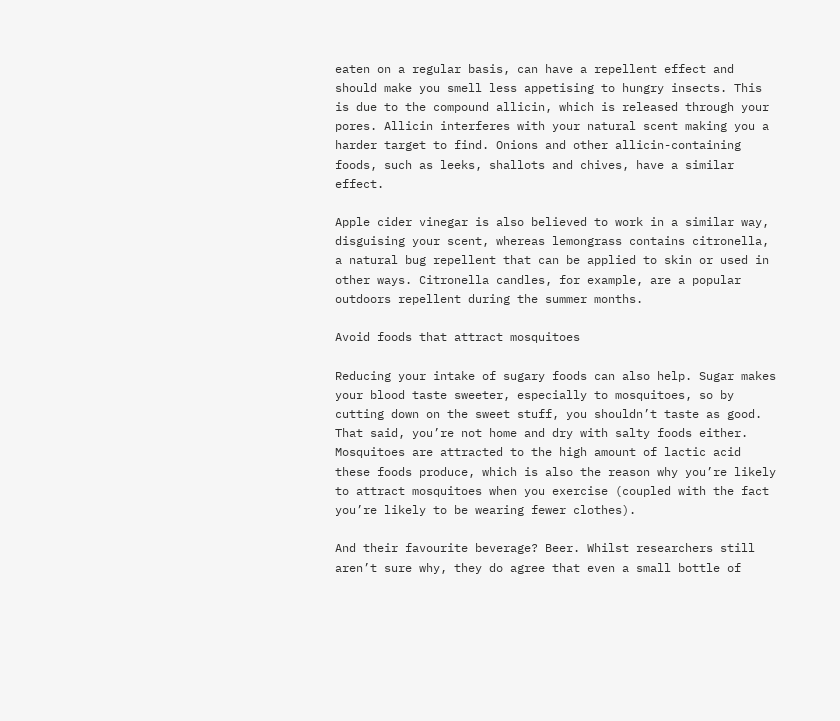eaten on a regular basis, can have a repellent effect and should make you smell less appetising to hungry insects. This is due to the compound allicin, which is released through your pores. Allicin interferes with your natural scent making you a harder target to find. Onions and other allicin-containing foods, such as leeks, shallots and chives, have a similar effect.

Apple cider vinegar is also believed to work in a similar way, disguising your scent, whereas lemongrass contains citronella, a natural bug repellent that can be applied to skin or used in other ways. Citronella candles, for example, are a popular outdoors repellent during the summer months.

Avoid foods that attract mosquitoes

Reducing your intake of sugary foods can also help. Sugar makes your blood taste sweeter, especially to mosquitoes, so by cutting down on the sweet stuff, you shouldn’t taste as good. That said, you’re not home and dry with salty foods either. Mosquitoes are attracted to the high amount of lactic acid these foods produce, which is also the reason why you’re likely to attract mosquitoes when you exercise (coupled with the fact you’re likely to be wearing fewer clothes).

And their favourite beverage? Beer. Whilst researchers still aren’t sure why, they do agree that even a small bottle of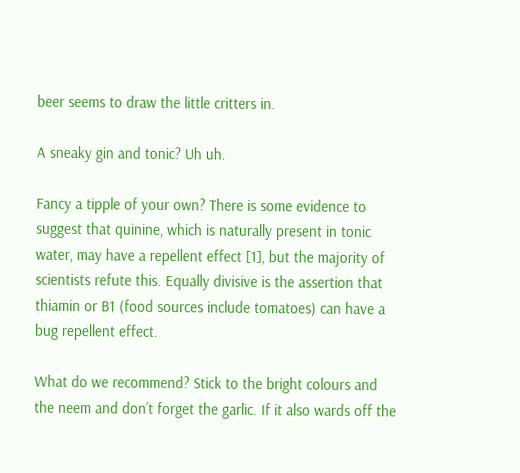beer seems to draw the little critters in.

A sneaky gin and tonic? Uh uh.

Fancy a tipple of your own? There is some evidence to suggest that quinine, which is naturally present in tonic water, may have a repellent effect [1], but the majority of scientists refute this. Equally divisive is the assertion that thiamin or B1 (food sources include tomatoes) can have a bug repellent effect.

What do we recommend? Stick to the bright colours and the neem and don’t forget the garlic. If it also wards off the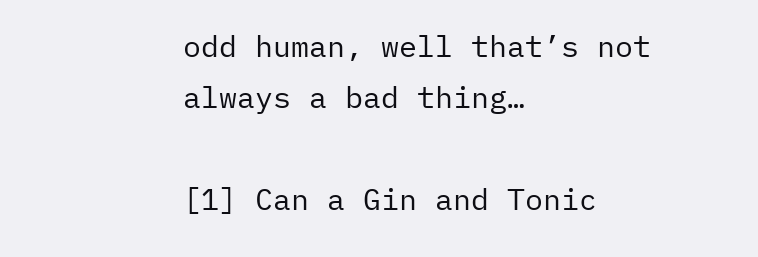odd human, well that’s not always a bad thing…

[1] Can a Gin and Tonic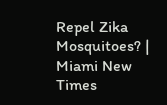Repel Zika Mosquitoes? | Miami New Times